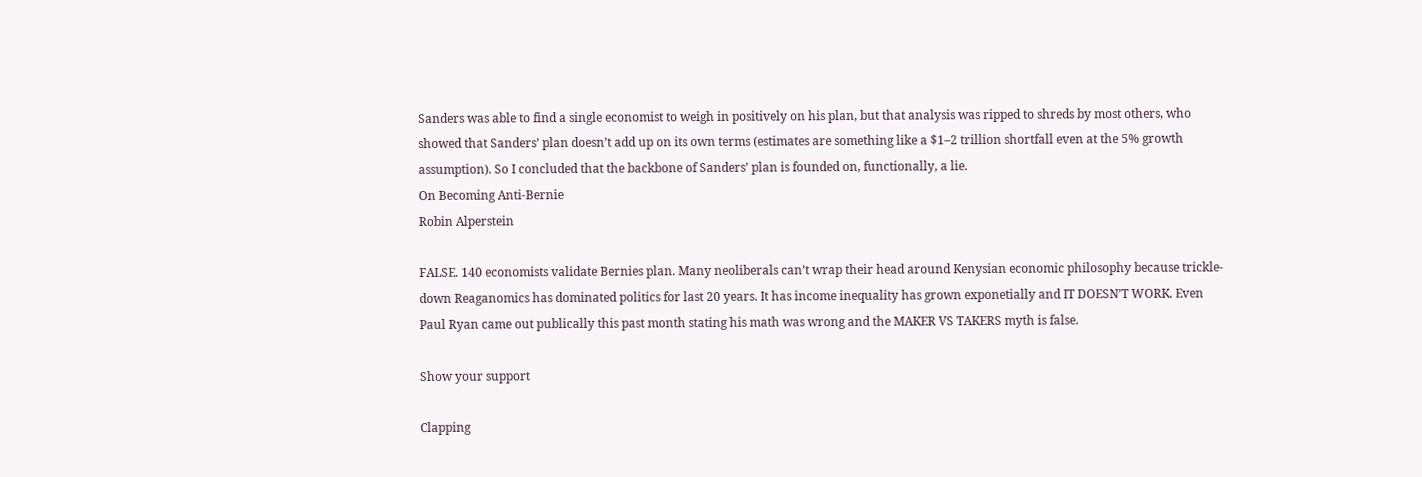Sanders was able to find a single economist to weigh in positively on his plan, but that analysis was ripped to shreds by most others, who showed that Sanders’ plan doesn’t add up on its own terms (estimates are something like a $1–2 trillion shortfall even at the 5% growth assumption). So I concluded that the backbone of Sanders’ plan is founded on, functionally, a lie.
On Becoming Anti-Bernie
Robin Alperstein

FALSE. 140 economists validate Bernies plan. Many neoliberals can’t wrap their head around Kenysian economic philosophy because trickle-down Reaganomics has dominated politics for last 20 years. It has income inequality has grown exponetially and IT DOESN’T WORK. Even Paul Ryan came out publically this past month stating his math was wrong and the MAKER VS TAKERS myth is false.

Show your support

Clapping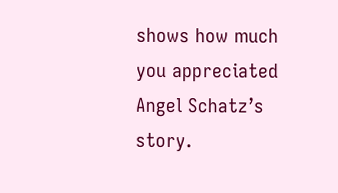shows how much you appreciated Angel Schatz’s story.